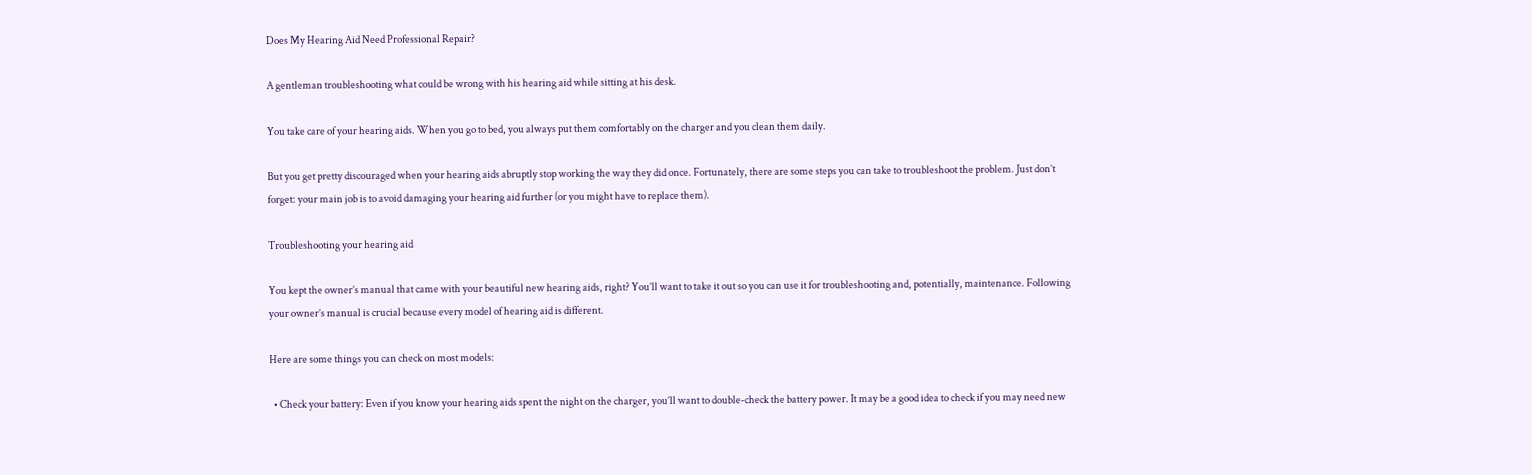Does My Hearing Aid Need Professional Repair?

A gentleman troubleshooting what could be wrong with his hearing aid while sitting at his desk.

You take care of your hearing aids. When you go to bed, you always put them comfortably on the charger and you clean them daily.

But you get pretty discouraged when your hearing aids abruptly stop working the way they did once. Fortunately, there are some steps you can take to troubleshoot the problem. Just don’t forget: your main job is to avoid damaging your hearing aid further (or you might have to replace them).

Troubleshooting your hearing aid

You kept the owner’s manual that came with your beautiful new hearing aids, right? You’ll want to take it out so you can use it for troubleshooting and, potentially, maintenance. Following your owner’s manual is crucial because every model of hearing aid is different.

Here are some things you can check on most models:

  • Check your battery: Even if you know your hearing aids spent the night on the charger, you’ll want to double-check the battery power. It may be a good idea to check if you may need new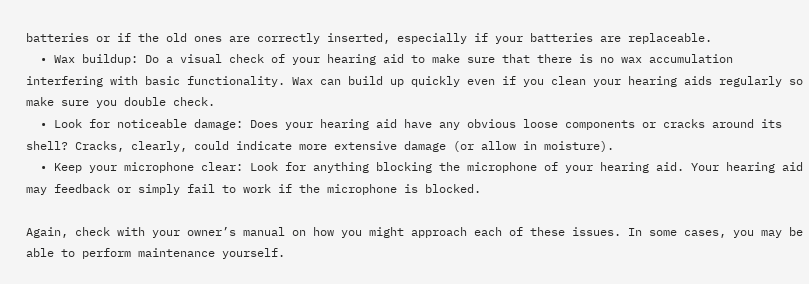batteries or if the old ones are correctly inserted, especially if your batteries are replaceable.
  • Wax buildup: Do a visual check of your hearing aid to make sure that there is no wax accumulation interfering with basic functionality. Wax can build up quickly even if you clean your hearing aids regularly so make sure you double check.
  • Look for noticeable damage: Does your hearing aid have any obvious loose components or cracks around its shell? Cracks, clearly, could indicate more extensive damage (or allow in moisture).
  • Keep your microphone clear: Look for anything blocking the microphone of your hearing aid. Your hearing aid may feedback or simply fail to work if the microphone is blocked.

Again, check with your owner’s manual on how you might approach each of these issues. In some cases, you may be able to perform maintenance yourself.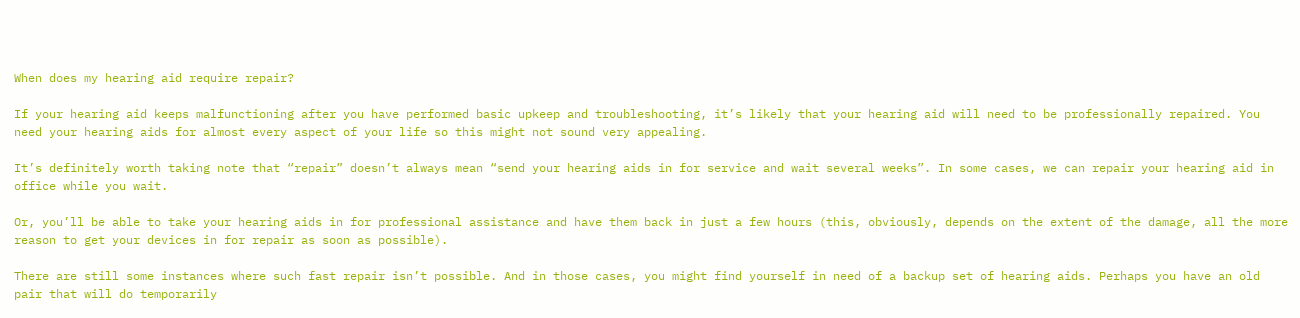When does my hearing aid require repair?

If your hearing aid keeps malfunctioning after you have performed basic upkeep and troubleshooting, it’s likely that your hearing aid will need to be professionally repaired. You need your hearing aids for almost every aspect of your life so this might not sound very appealing.

It’s definitely worth taking note that “repair” doesn’t always mean “send your hearing aids in for service and wait several weeks”. In some cases, we can repair your hearing aid in office while you wait.

Or, you’ll be able to take your hearing aids in for professional assistance and have them back in just a few hours (this, obviously, depends on the extent of the damage, all the more reason to get your devices in for repair as soon as possible).

There are still some instances where such fast repair isn’t possible. And in those cases, you might find yourself in need of a backup set of hearing aids. Perhaps you have an old pair that will do temporarily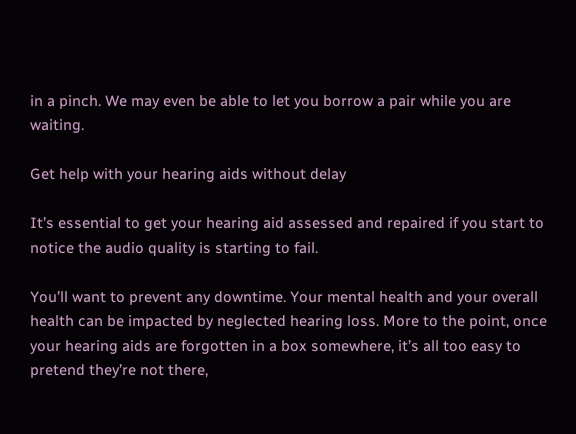in a pinch. We may even be able to let you borrow a pair while you are waiting.

Get help with your hearing aids without delay

It’s essential to get your hearing aid assessed and repaired if you start to notice the audio quality is starting to fail.

You’ll want to prevent any downtime. Your mental health and your overall health can be impacted by neglected hearing loss. More to the point, once your hearing aids are forgotten in a box somewhere, it’s all too easy to pretend they’re not there,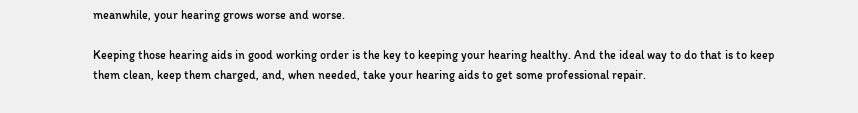meanwhile, your hearing grows worse and worse.

Keeping those hearing aids in good working order is the key to keeping your hearing healthy. And the ideal way to do that is to keep them clean, keep them charged, and, when needed, take your hearing aids to get some professional repair.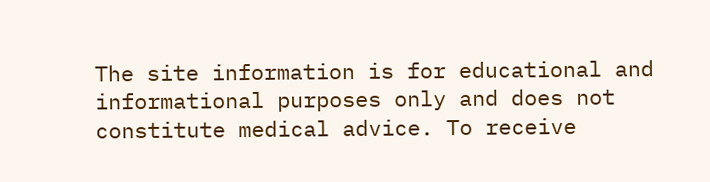The site information is for educational and informational purposes only and does not constitute medical advice. To receive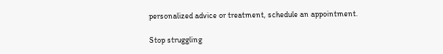personalized advice or treatment, schedule an appointment.

Stop struggling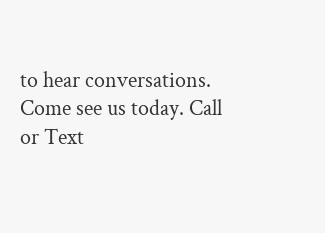to hear conversations. Come see us today. Call or Text